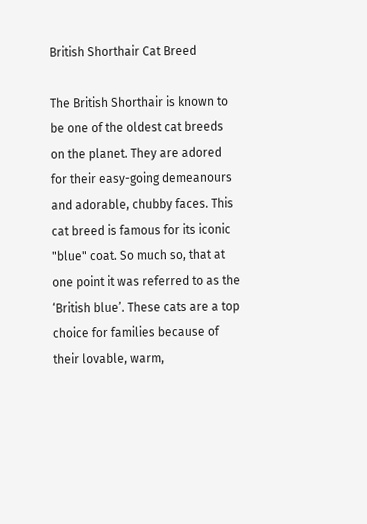British Shorthair Cat Breed

The British Shorthair is known to be one of the oldest cat breeds on the planet. They are adored for their easy-going demeanours and adorable, chubby faces. This cat breed is famous for its iconic "blue" coat. So much so, that at one point it was referred to as the ‘British blue’. These cats are a top choice for families because of their lovable, warm,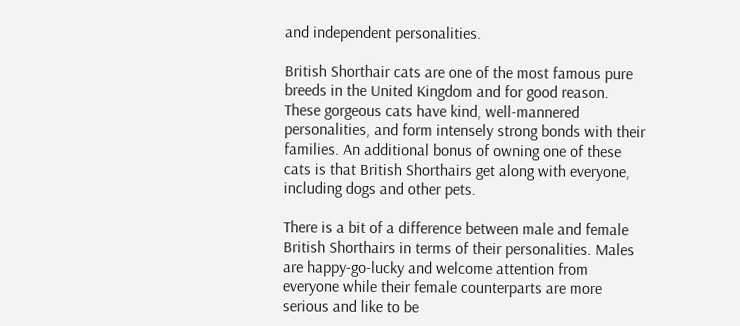and independent personalities.

British Shorthair cats are one of the most famous pure breeds in the United Kingdom and for good reason. These gorgeous cats have kind, well-mannered personalities, and form intensely strong bonds with their families. An additional bonus of owning one of these cats is that British Shorthairs get along with everyone, including dogs and other pets.

There is a bit of a difference between male and female British Shorthairs in terms of their personalities. Males are happy-go-lucky and welcome attention from everyone while their female counterparts are more serious and like to be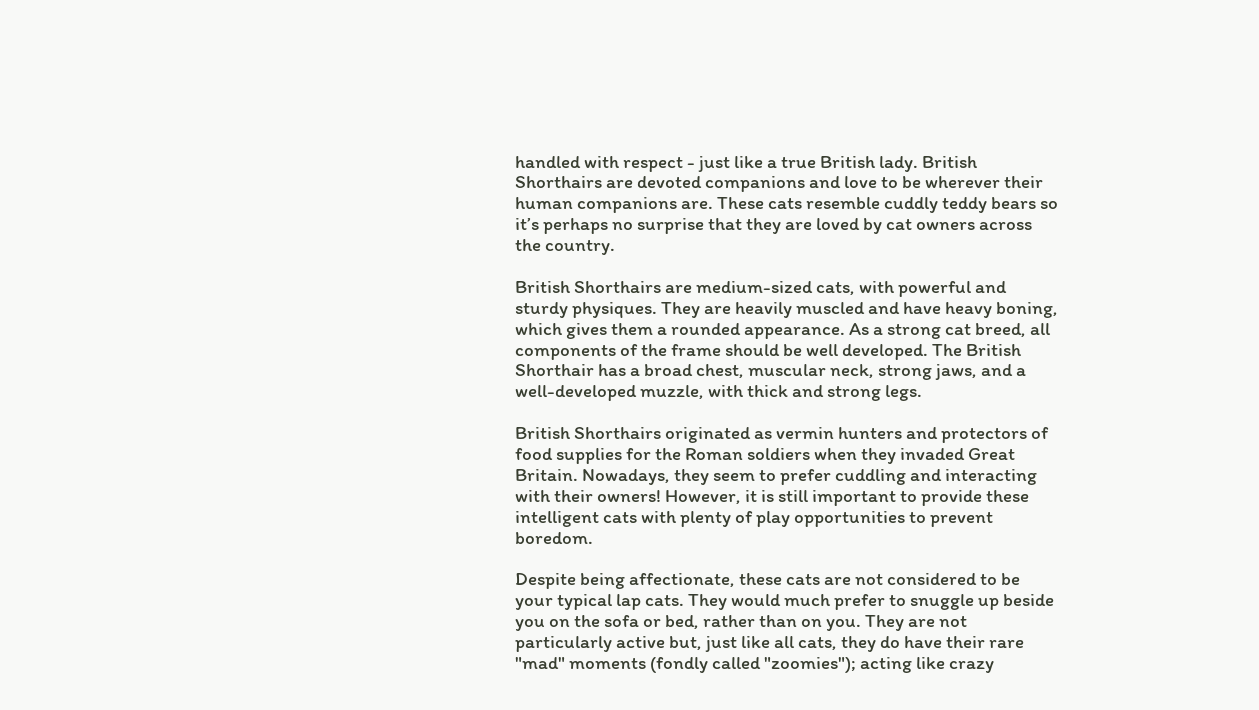handled with respect - just like a true British lady. British Shorthairs are devoted companions and love to be wherever their human companions are. These cats resemble cuddly teddy bears so it’s perhaps no surprise that they are loved by cat owners across the country.

British Shorthairs are medium-sized cats, with powerful and sturdy physiques. They are heavily muscled and have heavy boning, which gives them a rounded appearance. As a strong cat breed, all components of the frame should be well developed. The British Shorthair has a broad chest, muscular neck, strong jaws, and a well-developed muzzle, with thick and strong legs.

British Shorthairs originated as vermin hunters and protectors of food supplies for the Roman soldiers when they invaded Great Britain. Nowadays, they seem to prefer cuddling and interacting with their owners! However, it is still important to provide these intelligent cats with plenty of play opportunities to prevent boredom.

Despite being affectionate, these cats are not considered to be your typical lap cats. They would much prefer to snuggle up beside you on the sofa or bed, rather than on you. They are not particularly active but, just like all cats, they do have their rare "mad" moments (fondly called "zoomies"); acting like crazy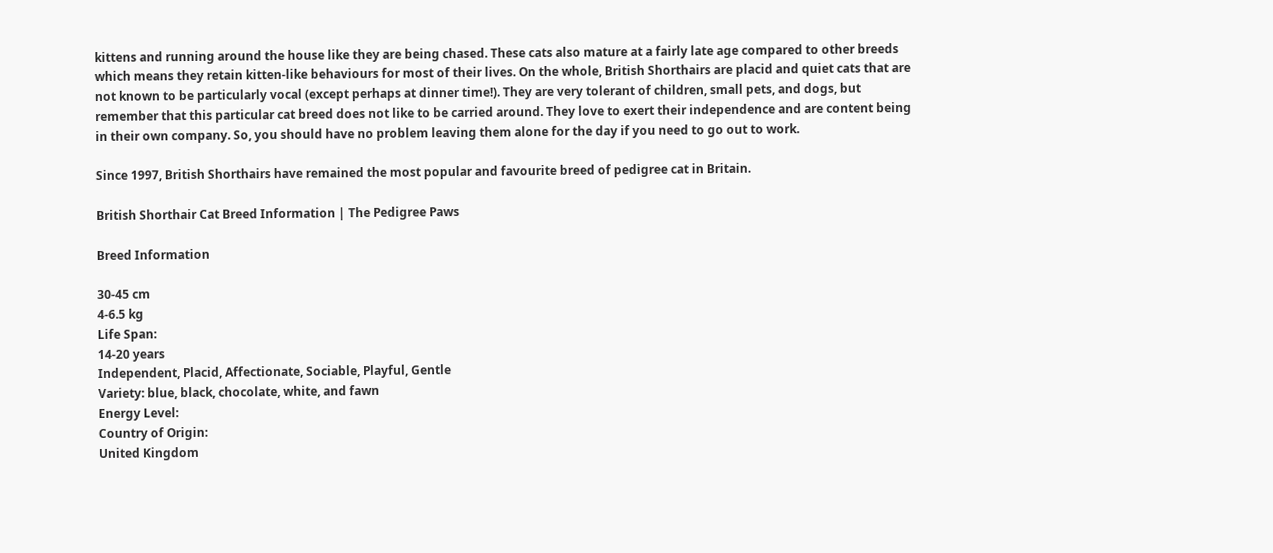kittens and running around the house like they are being chased. These cats also mature at a fairly late age compared to other breeds which means they retain kitten-like behaviours for most of their lives. On the whole, British Shorthairs are placid and quiet cats that are not known to be particularly vocal (except perhaps at dinner time!). They are very tolerant of children, small pets, and dogs, but remember that this particular cat breed does not like to be carried around. They love to exert their independence and are content being in their own company. So, you should have no problem leaving them alone for the day if you need to go out to work.

Since 1997, British Shorthairs have remained the most popular and favourite breed of pedigree cat in Britain.

British Shorthair Cat Breed Information | The Pedigree Paws

Breed Information

30-45 cm
4-6.5 kg
Life Span:
14-20 years
Independent, Placid, Affectionate, Sociable, Playful, Gentle
Variety: blue, black, chocolate, white, and fawn
Energy Level:
Country of Origin:
United Kingdom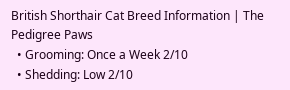British Shorthair Cat Breed Information | The Pedigree Paws
  • Grooming: Once a Week 2/10
  • Shedding: Low 2/10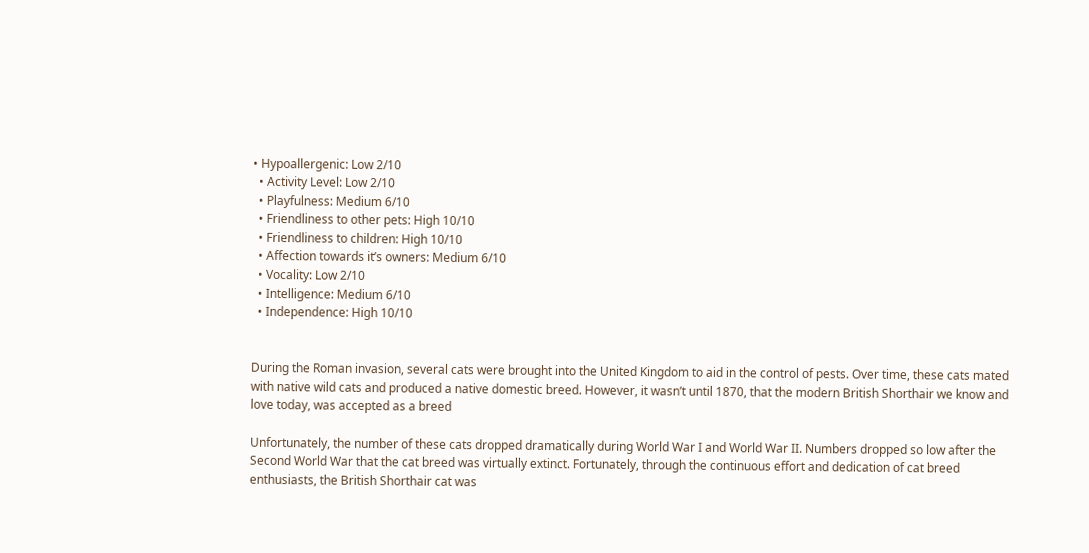• Hypoallergenic: Low 2/10
  • Activity Level: Low 2/10
  • Playfulness: Medium 6/10
  • Friendliness to other pets: High 10/10
  • Friendliness to children: High 10/10
  • Affection towards it’s owners: Medium 6/10
  • Vocality: Low 2/10
  • Intelligence: Medium 6/10
  • Independence: High 10/10


During the Roman invasion, several cats were brought into the United Kingdom to aid in the control of pests. Over time, these cats mated with native wild cats and produced a native domestic breed. However, it wasn’t until 1870, that the modern British Shorthair we know and love today, was accepted as a breed

Unfortunately, the number of these cats dropped dramatically during World War I and World War II. Numbers dropped so low after the Second World War that the cat breed was virtually extinct. Fortunately, through the continuous effort and dedication of cat breed enthusiasts, the British Shorthair cat was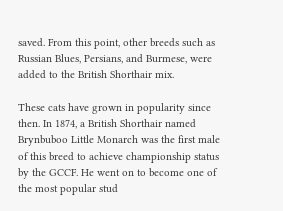saved. From this point, other breeds such as Russian Blues, Persians, and Burmese, were added to the British Shorthair mix.

These cats have grown in popularity since then. In 1874, a British Shorthair named Brynbuboo Little Monarch was the first male of this breed to achieve championship status by the GCCF. He went on to become one of the most popular stud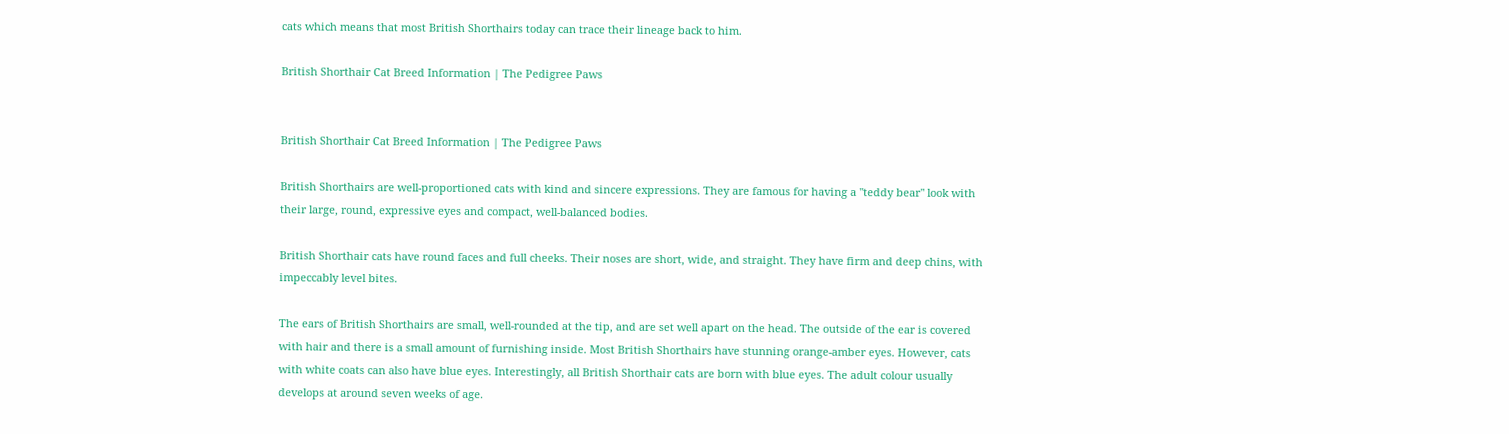cats which means that most British Shorthairs today can trace their lineage back to him.

British Shorthair Cat Breed Information | The Pedigree Paws


British Shorthair Cat Breed Information | The Pedigree Paws

British Shorthairs are well-proportioned cats with kind and sincere expressions. They are famous for having a "teddy bear" look with their large, round, expressive eyes and compact, well-balanced bodies.

British Shorthair cats have round faces and full cheeks. Their noses are short, wide, and straight. They have firm and deep chins, with impeccably level bites.

The ears of British Shorthairs are small, well-rounded at the tip, and are set well apart on the head. The outside of the ear is covered with hair and there is a small amount of furnishing inside. Most British Shorthairs have stunning orange-amber eyes. However, cats with white coats can also have blue eyes. Interestingly, all British Shorthair cats are born with blue eyes. The adult colour usually develops at around seven weeks of age.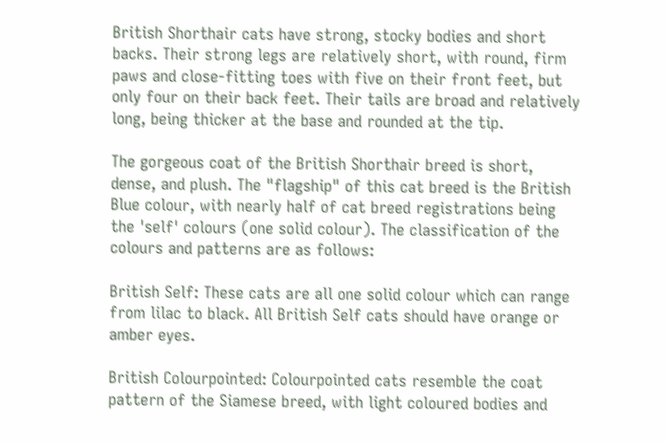British Shorthair cats have strong, stocky bodies and short backs. Their strong legs are relatively short, with round, firm paws and close-fitting toes with five on their front feet, but only four on their back feet. Their tails are broad and relatively long, being thicker at the base and rounded at the tip.

The gorgeous coat of the British Shorthair breed is short, dense, and plush. The "flagship" of this cat breed is the British Blue colour, with nearly half of cat breed registrations being the 'self' colours (one solid colour). The classification of the colours and patterns are as follows:

British Self: These cats are all one solid colour which can range from lilac to black. All British Self cats should have orange or amber eyes.

British Colourpointed: Colourpointed cats resemble the coat pattern of the Siamese breed, with light coloured bodies and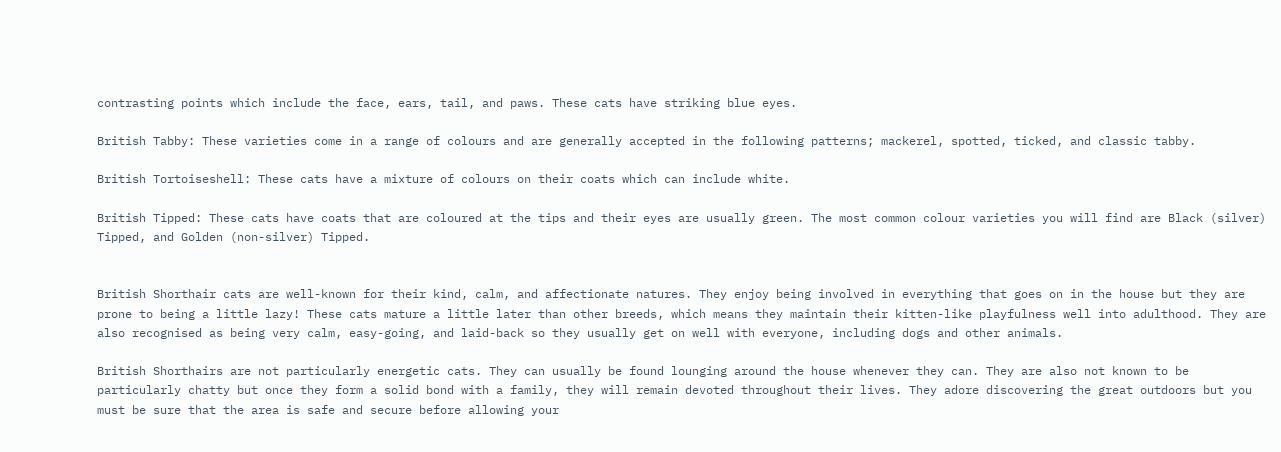contrasting points which include the face, ears, tail, and paws. These cats have striking blue eyes.

British Tabby: These varieties come in a range of colours and are generally accepted in the following patterns; mackerel, spotted, ticked, and classic tabby.

British Tortoiseshell: These cats have a mixture of colours on their coats which can include white.

British Tipped: These cats have coats that are coloured at the tips and their eyes are usually green. The most common colour varieties you will find are Black (silver) Tipped, and Golden (non-silver) Tipped.


British Shorthair cats are well-known for their kind, calm, and affectionate natures. They enjoy being involved in everything that goes on in the house but they are prone to being a little lazy! These cats mature a little later than other breeds, which means they maintain their kitten-like playfulness well into adulthood. They are also recognised as being very calm, easy-going, and laid-back so they usually get on well with everyone, including dogs and other animals.

British Shorthairs are not particularly energetic cats. They can usually be found lounging around the house whenever they can. They are also not known to be particularly chatty but once they form a solid bond with a family, they will remain devoted throughout their lives. They adore discovering the great outdoors but you must be sure that the area is safe and secure before allowing your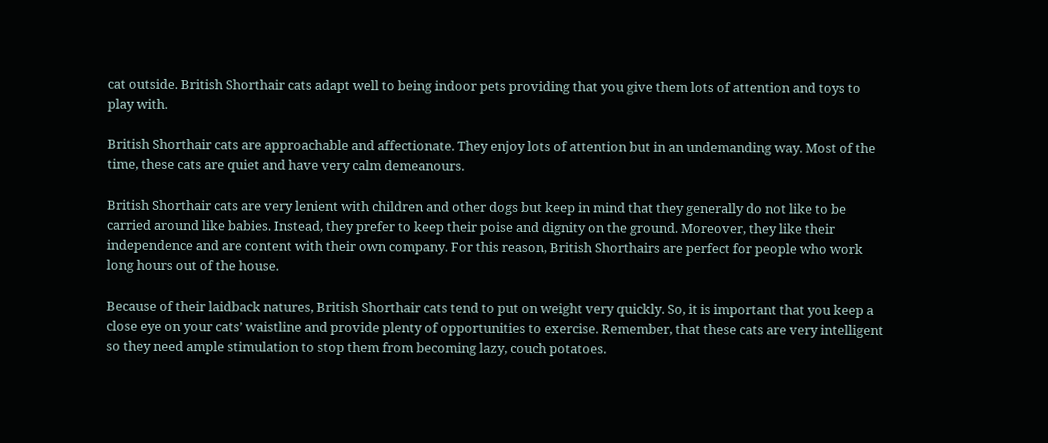cat outside. British Shorthair cats adapt well to being indoor pets providing that you give them lots of attention and toys to play with.

British Shorthair cats are approachable and affectionate. They enjoy lots of attention but in an undemanding way. Most of the time, these cats are quiet and have very calm demeanours.

British Shorthair cats are very lenient with children and other dogs but keep in mind that they generally do not like to be carried around like babies. Instead, they prefer to keep their poise and dignity on the ground. Moreover, they like their independence and are content with their own company. For this reason, British Shorthairs are perfect for people who work long hours out of the house.

Because of their laidback natures, British Shorthair cats tend to put on weight very quickly. So, it is important that you keep a close eye on your cats’ waistline and provide plenty of opportunities to exercise. Remember, that these cats are very intelligent so they need ample stimulation to stop them from becoming lazy, couch potatoes.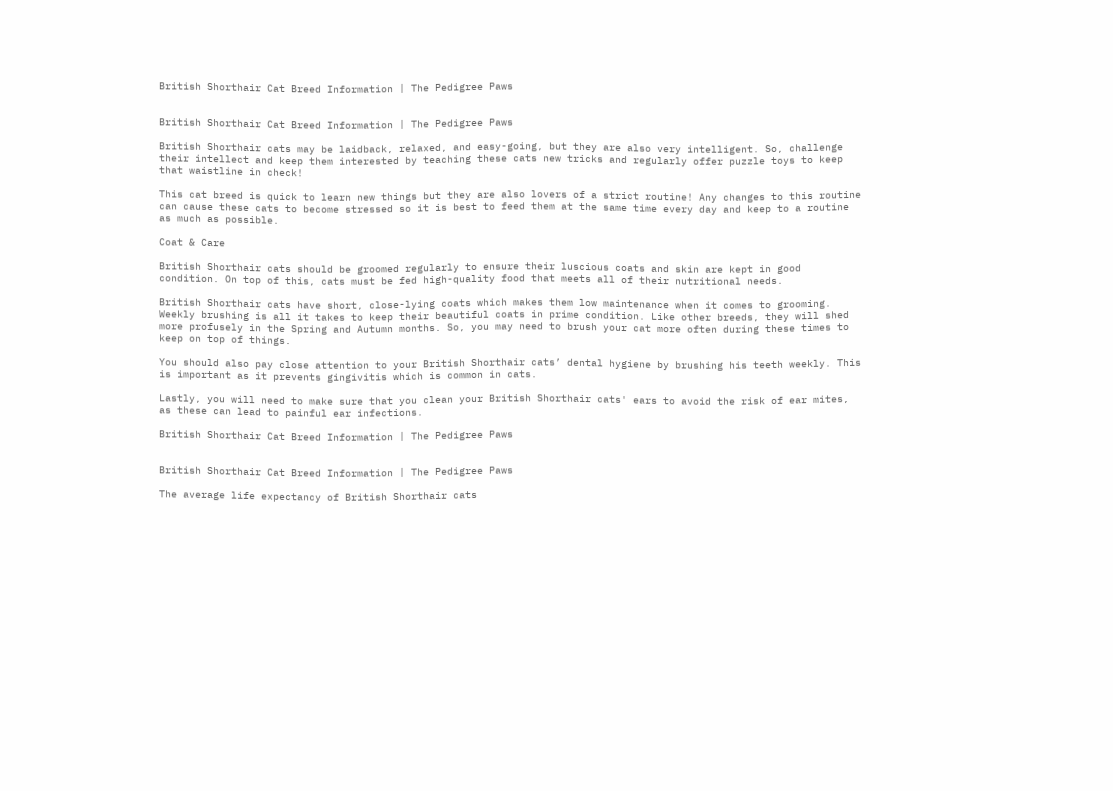British Shorthair Cat Breed Information | The Pedigree Paws


British Shorthair Cat Breed Information | The Pedigree Paws

British Shorthair cats may be laidback, relaxed, and easy-going, but they are also very intelligent. So, challenge their intellect and keep them interested by teaching these cats new tricks and regularly offer puzzle toys to keep that waistline in check!

This cat breed is quick to learn new things but they are also lovers of a strict routine! Any changes to this routine can cause these cats to become stressed so it is best to feed them at the same time every day and keep to a routine as much as possible.

Coat & Care

British Shorthair cats should be groomed regularly to ensure their luscious coats and skin are kept in good condition. On top of this, cats must be fed high-quality food that meets all of their nutritional needs.

British Shorthair cats have short, close-lying coats which makes them low maintenance when it comes to grooming. Weekly brushing is all it takes to keep their beautiful coats in prime condition. Like other breeds, they will shed more profusely in the Spring and Autumn months. So, you may need to brush your cat more often during these times to keep on top of things.

You should also pay close attention to your British Shorthair cats’ dental hygiene by brushing his teeth weekly. This is important as it prevents gingivitis which is common in cats.

Lastly, you will need to make sure that you clean your British Shorthair cats' ears to avoid the risk of ear mites, as these can lead to painful ear infections.

British Shorthair Cat Breed Information | The Pedigree Paws


British Shorthair Cat Breed Information | The Pedigree Paws

The average life expectancy of British Shorthair cats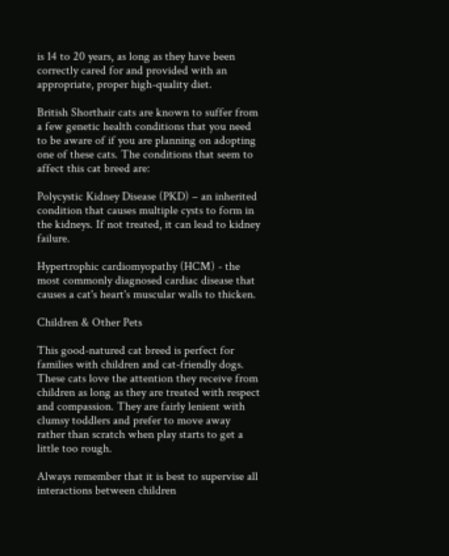is 14 to 20 years, as long as they have been correctly cared for and provided with an appropriate, proper high-quality diet.

British Shorthair cats are known to suffer from a few genetic health conditions that you need to be aware of if you are planning on adopting one of these cats. The conditions that seem to affect this cat breed are:

Polycystic Kidney Disease (PKD) – an inherited condition that causes multiple cysts to form in the kidneys. If not treated, it can lead to kidney failure.

Hypertrophic cardiomyopathy (HCM) - the most commonly diagnosed cardiac disease that causes a cat's heart's muscular walls to thicken.

Children & Other Pets

This good-natured cat breed is perfect for families with children and cat-friendly dogs. These cats love the attention they receive from children as long as they are treated with respect and compassion. They are fairly lenient with clumsy toddlers and prefer to move away rather than scratch when play starts to get a little too rough.

Always remember that it is best to supervise all interactions between children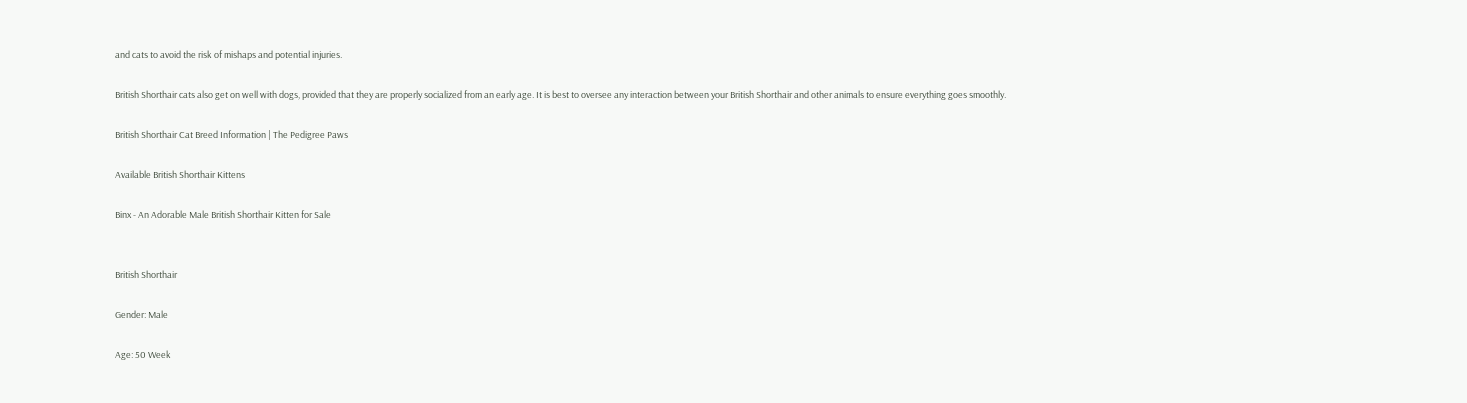and cats to avoid the risk of mishaps and potential injuries.

British Shorthair cats also get on well with dogs, provided that they are properly socialized from an early age. It is best to oversee any interaction between your British Shorthair and other animals to ensure everything goes smoothly.

British Shorthair Cat Breed Information | The Pedigree Paws

Available British Shorthair Kittens

Binx - An Adorable Male British Shorthair Kitten for Sale


British Shorthair

Gender: Male

Age: 50 Week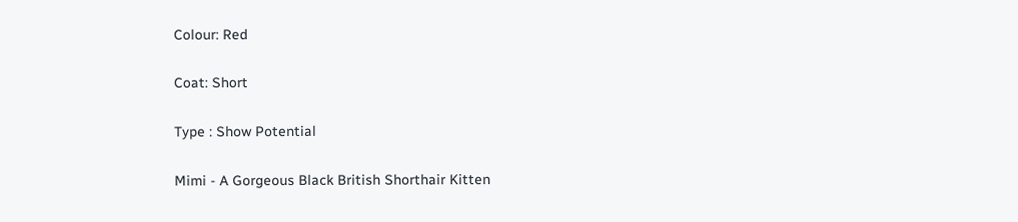Colour: Red

Coat: Short

Type : Show Potential

Mimi - A Gorgeous Black British Shorthair Kitten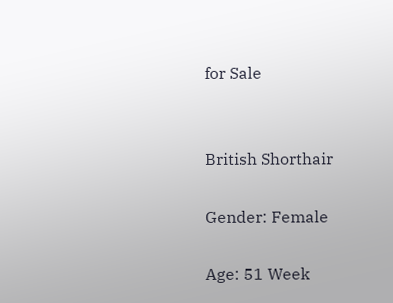for Sale


British Shorthair

Gender: Female

Age: 51 Week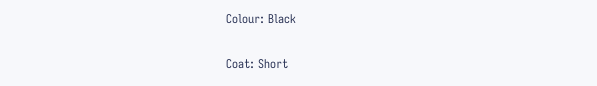Colour: Black

Coat: Short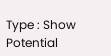Type : Show Potential